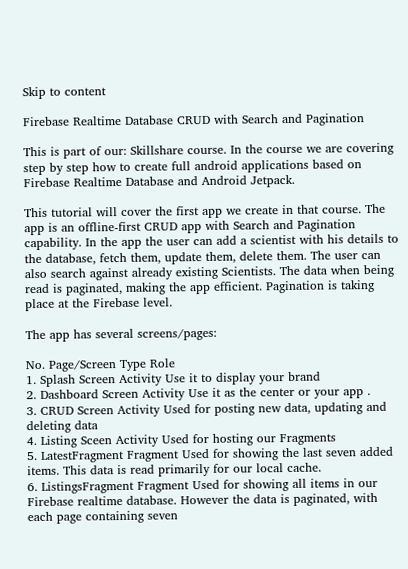Skip to content

Firebase Realtime Database CRUD with Search and Pagination

This is part of our: Skillshare course. In the course we are covering step by step how to create full android applications based on Firebase Realtime Database and Android Jetpack.

This tutorial will cover the first app we create in that course. The app is an offline-first CRUD app with Search and Pagination capability. In the app the user can add a scientist with his details to the database, fetch them, update them, delete them. The user can also search against already existing Scientists. The data when being read is paginated, making the app efficient. Pagination is taking place at the Firebase level.

The app has several screens/pages:

No. Page/Screen Type Role
1. Splash Screen Activity Use it to display your brand
2. Dashboard Screen Activity Use it as the center or your app .
3. CRUD Screen Activity Used for posting new data, updating and deleting data
4. Listing Sceen Activity Used for hosting our Fragments
5. LatestFragment Fragment Used for showing the last seven added items. This data is read primarily for our local cache.
6. ListingsFragment Fragment Used for showing all items in our Firebase realtime database. However the data is paginated, with each page containing seven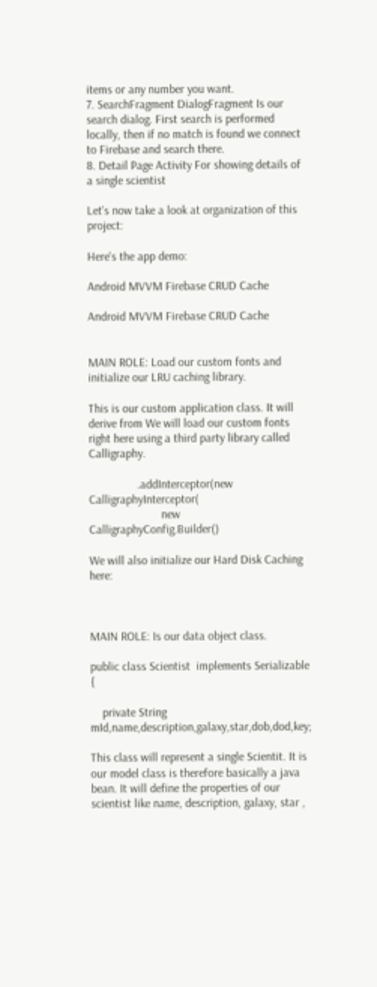items or any number you want.
7. SearchFragment DialogFragment Is our search dialog. First search is performed locally, then if no match is found we connect to Firebase and search there.
8. Detail Page Activity For showing details of a single scientist

Let's now take a look at organization of this project:

Here's the app demo:

Android MVVM Firebase CRUD Cache

Android MVVM Firebase CRUD Cache


MAIN ROLE: Load our custom fonts and initialize our LRU caching library.

This is our custom application class. It will derive from We will load our custom fonts right here using a third party library called Calligraphy.

                .addInterceptor(new CalligraphyInterceptor(
                        new CalligraphyConfig.Builder()

We will also initialize our Hard Disk Caching here:



MAIN ROLE: Is our data object class.

public class Scientist  implements Serializable {

    private String mId,name,description,galaxy,star,dob,dod,key;

This class will represent a single Scientit. It is our model class is therefore basically a java bean. It will define the properties of our scientist like name, description, galaxy, star ,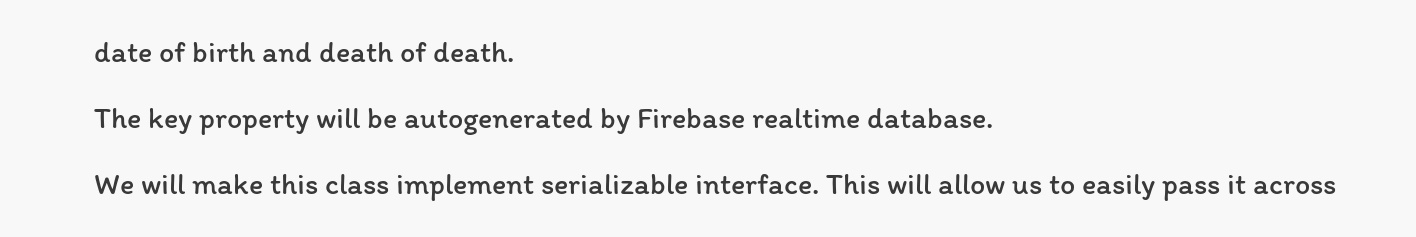date of birth and death of death.

The key property will be autogenerated by Firebase realtime database.

We will make this class implement serializable interface. This will allow us to easily pass it across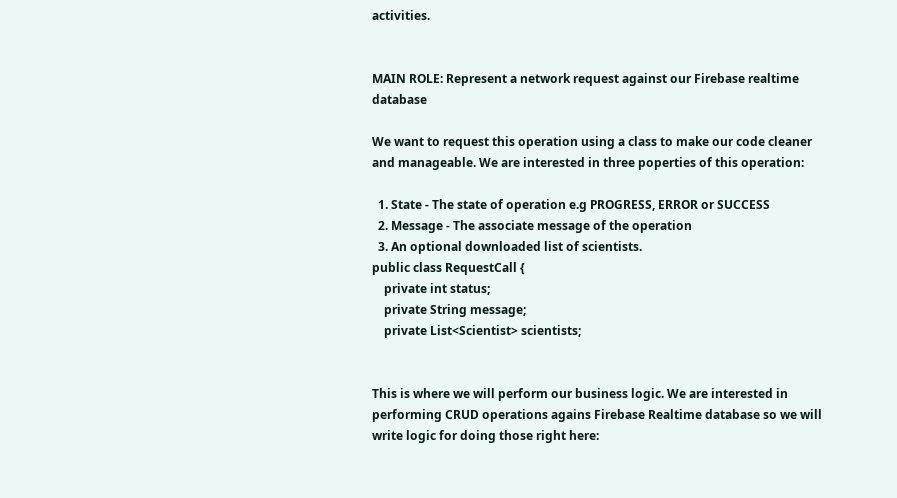activities.


MAIN ROLE: Represent a network request against our Firebase realtime database

We want to request this operation using a class to make our code cleaner and manageable. We are interested in three poperties of this operation:

  1. State - The state of operation e.g PROGRESS, ERROR or SUCCESS
  2. Message - The associate message of the operation
  3. An optional downloaded list of scientists.
public class RequestCall {
    private int status;
    private String message;
    private List<Scientist> scientists;


This is where we will perform our business logic. We are interested in performing CRUD operations agains Firebase Realtime database so we will write logic for doing those right here: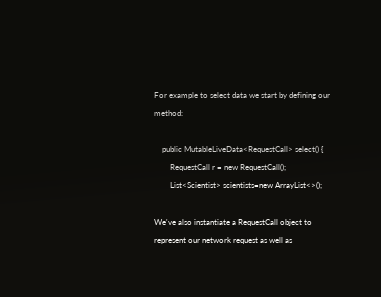For example to select data we start by defining our method:

    public MutableLiveData<RequestCall> select() {
        RequestCall r = new RequestCall();
        List<Scientist> scientists=new ArrayList<>();

We've also instantiate a RequestCall object to represent our network request as well as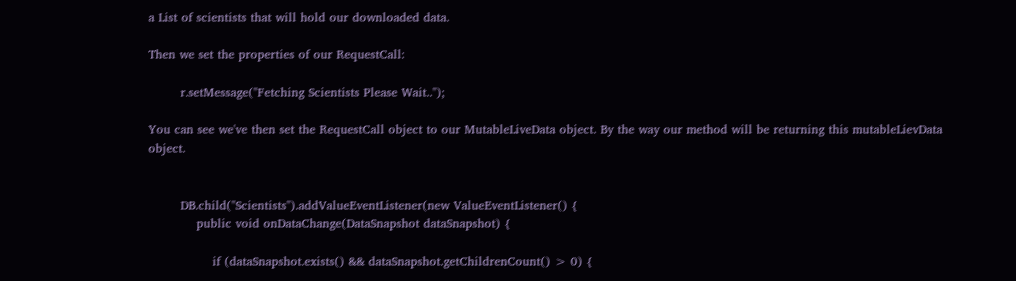a List of scientists that will hold our downloaded data.

Then we set the properties of our RequestCall:

        r.setMessage("Fetching Scientists Please Wait..");

You can see we've then set the RequestCall object to our MutableLiveData object. By the way our method will be returning this mutableLievData object.


        DB.child("Scientists").addValueEventListener(new ValueEventListener() {
            public void onDataChange(DataSnapshot dataSnapshot) {

                if (dataSnapshot.exists() && dataSnapshot.getChildrenCount() > 0) {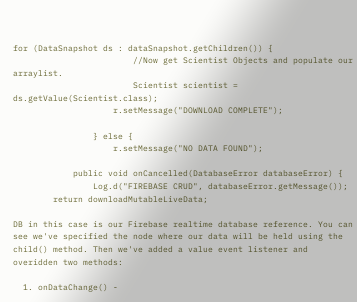for (DataSnapshot ds : dataSnapshot.getChildren()) {
                        //Now get Scientist Objects and populate our arraylist.
                        Scientist scientist = ds.getValue(Scientist.class);
                    r.setMessage("DOWNLOAD COMPLETE");

                } else {
                    r.setMessage("NO DATA FOUND");

            public void onCancelled(DatabaseError databaseError) {
                Log.d("FIREBASE CRUD", databaseError.getMessage());
        return downloadMutableLiveData;

DB in this case is our Firebase realtime database reference. You can see we've specified the node where our data will be held using the child() method. Then we've added a value event listener and overidden two methods:

  1. onDataChange() -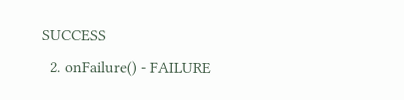SUCCESS
  2. onFailure() - FAILURE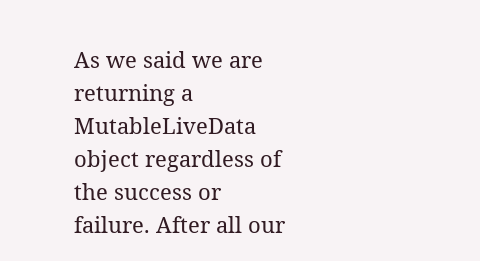As we said we are returning a MutableLiveData object regardless of the success or failure. After all our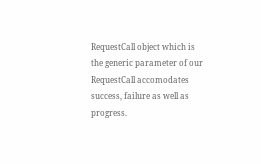RequestCall object which is the generic parameter of our RequestCall accomodates success, failure as well as progress.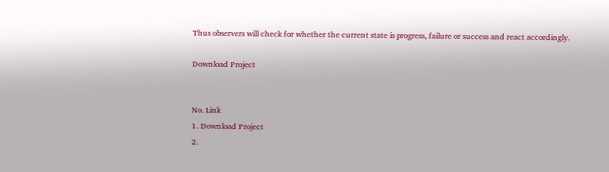Thus observers will check for whether the current state is progress, failure or success and react accordingly.

Download Project


No. Link
1. Download Project
2.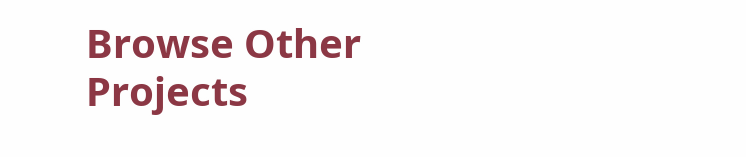Browse Other Projects